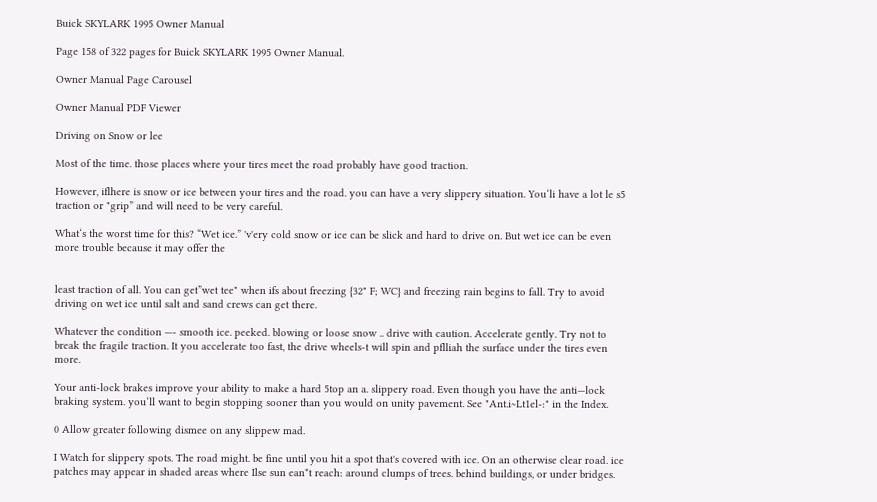Buick SKYLARK 1995 Owner Manual

Page 158 of 322 pages for Buick SKYLARK 1995 Owner Manual.

Owner Manual Page Carousel

Owner Manual PDF Viewer

Driving on Snow or lee

Most of the time. those places where your tires meet the road probably have good traction.

However, iflhere is snow or ice between your tires and the road. you can have a very slippery situation. You‘li have a lot le s5 traction or "grip” and will need to be very careful.

What‘s the worst time for this? “Wet ice.” 'v'ery cold snow or ice can be slick and hard to drive on. But wet ice can be even more trouble because it may offer the


least traction of all. You can get”wet tee" when ifs about freezing {32" F; WC} and freezing rain begins to fall. Try to avoid driving on wet ice until salt and sand crews can get there.

Whatever the condition —- smooth ice. peeked. blowing or loose snow .. drive with caution. Accelerate gently. Try not to break the fragile traction. It you accelerate too fast, the drive wheels-t will spin and pflliah the surface under the tires even more.

Your anti-lock brakes improve your ability to make a hard 5top an a. slippery road. Even though you have the anti—lock braking system. you‘ll want to begin stopping sooner than you would on unity pavement. See "Ant.i~Lt1el-:" in the Index.

0 Allow greater following dismee on any slippew mad.

I Watch for slippery spots. The road might. be fine until you hit a spot that's covered with ice. On an otherwise clear road. ice patches may appear in shaded areas where Ilse sun ean*t reach: around clumps of trees. behind buildings, or under bridges.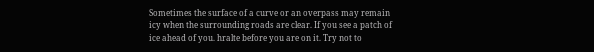Sometimes the surface of a curve or an overpass may remain icy when the surrounding roads are clear. If you see a patch of ice ahead of you. hralte before you are on it. Try not to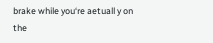brake while you‘re aetuall y on the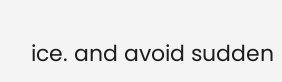ice. and avoid sudden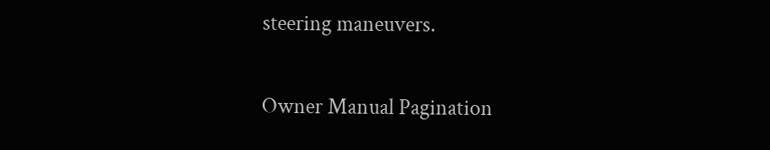steering maneuvers.

Owner Manual Pagination